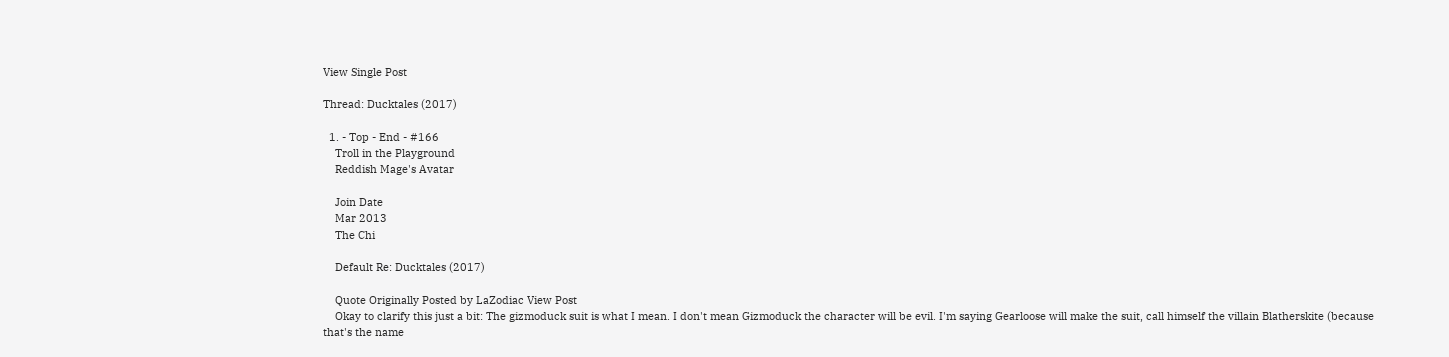View Single Post

Thread: Ducktales (2017)

  1. - Top - End - #166
    Troll in the Playground
    Reddish Mage's Avatar

    Join Date
    Mar 2013
    The Chi

    Default Re: Ducktales (2017)

    Quote Originally Posted by LaZodiac View Post
    Okay to clarify this just a bit: The gizmoduck suit is what I mean. I don't mean Gizmoduck the character will be evil. I'm saying Gearloose will make the suit, call himself the villain Blatherskite (because that's the name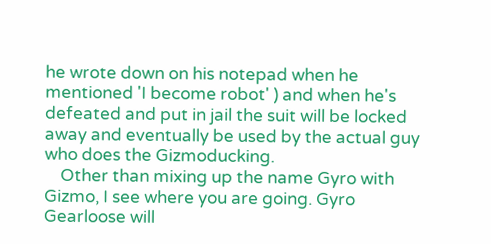he wrote down on his notepad when he mentioned 'I become robot' ) and when he's defeated and put in jail the suit will be locked away and eventually be used by the actual guy who does the Gizmoducking.
    Other than mixing up the name Gyro with Gizmo, I see where you are going. Gyro Gearloose will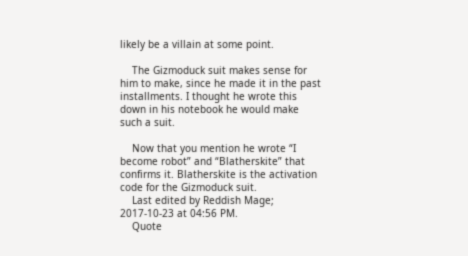likely be a villain at some point.

    The Gizmoduck suit makes sense for him to make, since he made it in the past installments. I thought he wrote this down in his notebook he would make such a suit.

    Now that you mention he wrote “I become robot” and “Blatherskite” that confirms it. Blatherskite is the activation code for the Gizmoduck suit.
    Last edited by Reddish Mage; 2017-10-23 at 04:56 PM.
    Quote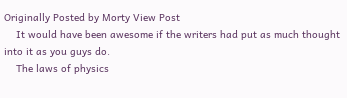Originally Posted by Morty View Post
    It would have been awesome if the writers had put as much thought into it as you guys do.
    The laws of physics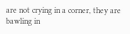are not crying in a corner, they are bawling in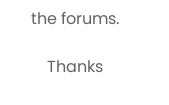the forums.

    Thanks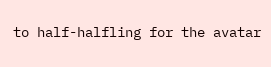to half-halfling for the avatar